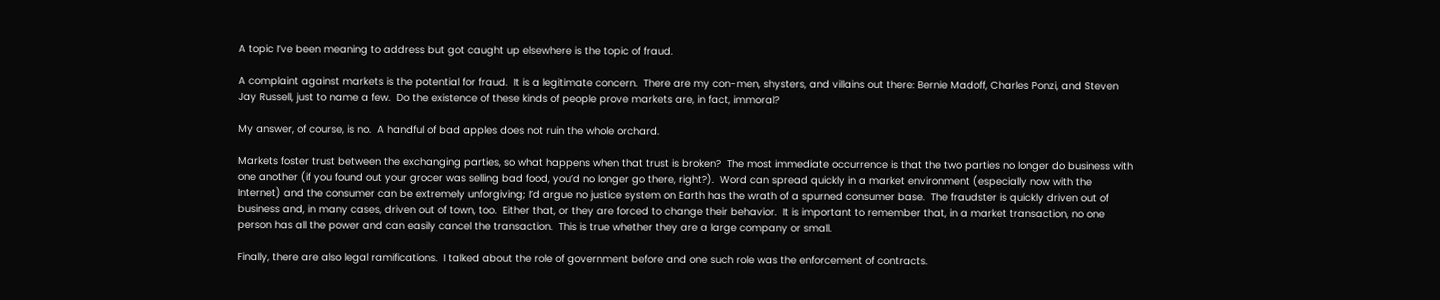A topic I’ve been meaning to address but got caught up elsewhere is the topic of fraud.

A complaint against markets is the potential for fraud.  It is a legitimate concern.  There are my con-men, shysters, and villains out there: Bernie Madoff, Charles Ponzi, and Steven Jay Russell, just to name a few.  Do the existence of these kinds of people prove markets are, in fact, immoral?

My answer, of course, is no.  A handful of bad apples does not ruin the whole orchard.

Markets foster trust between the exchanging parties, so what happens when that trust is broken?  The most immediate occurrence is that the two parties no longer do business with one another (if you found out your grocer was selling bad food, you’d no longer go there, right?).  Word can spread quickly in a market environment (especially now with the Internet) and the consumer can be extremely unforgiving; I’d argue no justice system on Earth has the wrath of a spurned consumer base.  The fraudster is quickly driven out of business and, in many cases, driven out of town, too.  Either that, or they are forced to change their behavior.  It is important to remember that, in a market transaction, no one person has all the power and can easily cancel the transaction.  This is true whether they are a large company or small.

Finally, there are also legal ramifications.  I talked about the role of government before and one such role was the enforcement of contracts.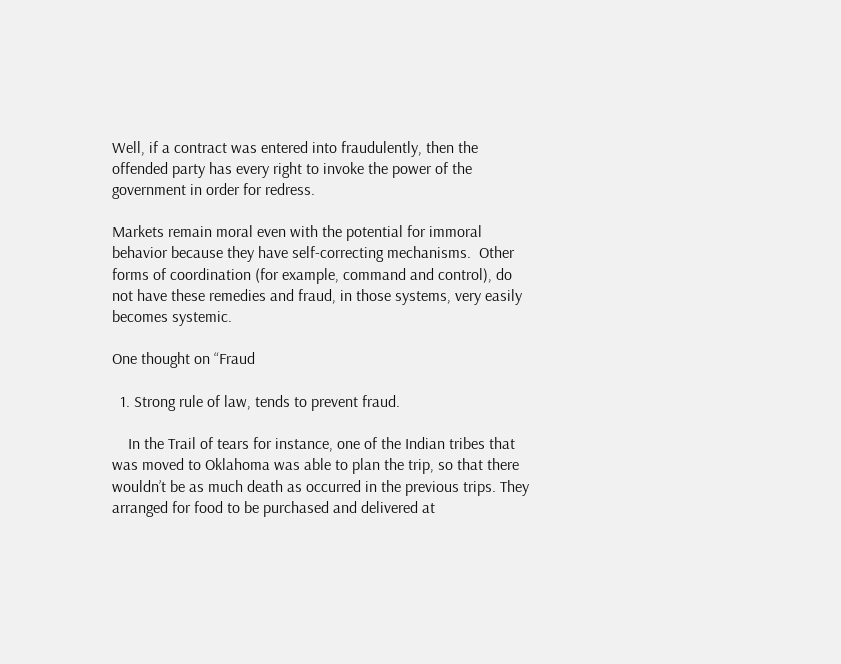Well, if a contract was entered into fraudulently, then the offended party has every right to invoke the power of the government in order for redress.

Markets remain moral even with the potential for immoral behavior because they have self-correcting mechanisms.  Other forms of coordination (for example, command and control), do not have these remedies and fraud, in those systems, very easily becomes systemic.

One thought on “Fraud

  1. Strong rule of law, tends to prevent fraud.

    In the Trail of tears for instance, one of the Indian tribes that was moved to Oklahoma was able to plan the trip, so that there wouldn’t be as much death as occurred in the previous trips. They arranged for food to be purchased and delivered at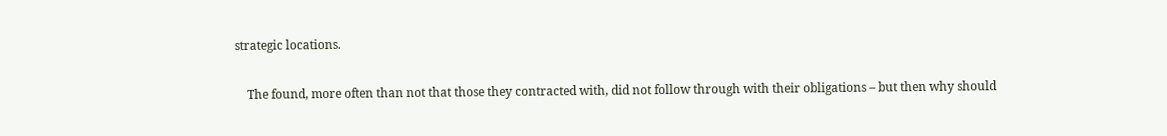strategic locations.

    The found, more often than not that those they contracted with, did not follow through with their obligations – but then why should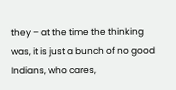they – at the time the thinking was, it is just a bunch of no good Indians, who cares,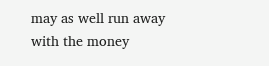may as well run away with the money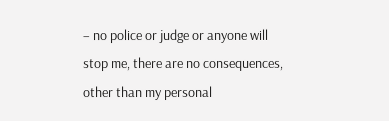– no police or judge or anyone will stop me, there are no consequences, other than my personal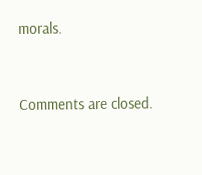morals.


Comments are closed.